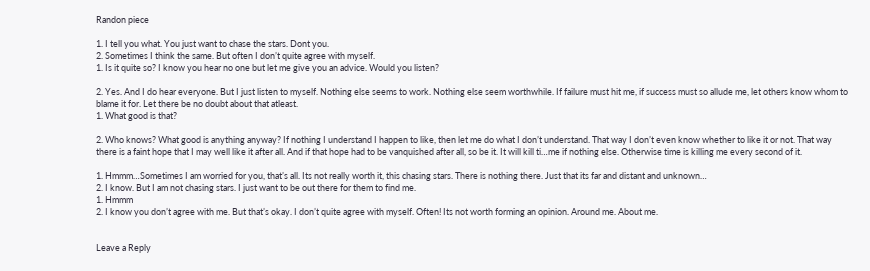Randon piece

1. I tell you what. You just want to chase the stars. Dont you.
2. Sometimes I think the same. But often I don’t quite agree with myself.
1. Is it quite so? I know you hear no one but let me give you an advice. Would you listen?

2. Yes. And I do hear everyone. But I just listen to myself. Nothing else seems to work. Nothing else seem worthwhile. If failure must hit me, if success must so allude me, let others know whom to blame it for. Let there be no doubt about that atleast.
1. What good is that?

2. Who knows? What good is anything anyway? If nothing I understand I happen to like, then let me do what I don’t understand. That way I don’t even know whether to like it or not. That way there is a faint hope that I may well like it after all. And if that hope had to be vanquished after all, so be it. It will kill ti…me if nothing else. Otherwise time is killing me every second of it.

1. Hmmm…Sometimes I am worried for you, that’s all. Its not really worth it, this chasing stars. There is nothing there. Just that its far and distant and unknown…
2. I know. But I am not chasing stars. I just want to be out there for them to find me.
1. Hmmm
2. I know you don’t agree with me. But that’s okay. I don’t quite agree with myself. Often! Its not worth forming an opinion. Around me. About me.


Leave a Reply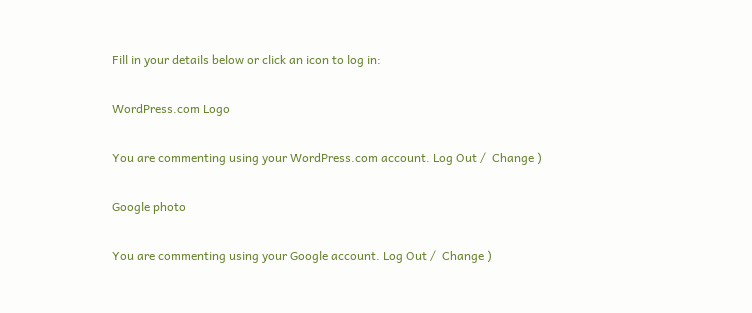Fill in your details below or click an icon to log in:

WordPress.com Logo

You are commenting using your WordPress.com account. Log Out /  Change )

Google photo

You are commenting using your Google account. Log Out /  Change )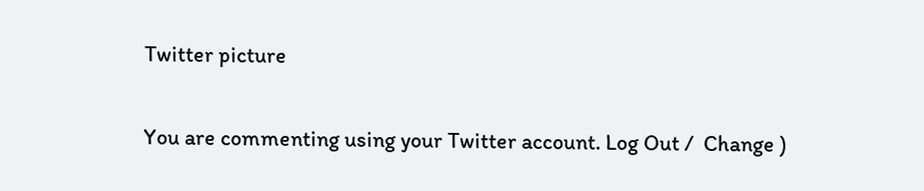Twitter picture

You are commenting using your Twitter account. Log Out /  Change )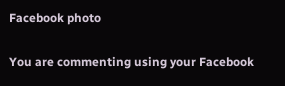Facebook photo

You are commenting using your Facebook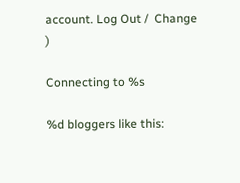account. Log Out /  Change )

Connecting to %s

%d bloggers like this: